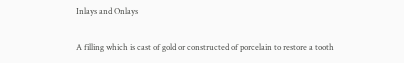Inlays and Onlays

A filling which is cast of gold or constructed of porcelain to restore a tooth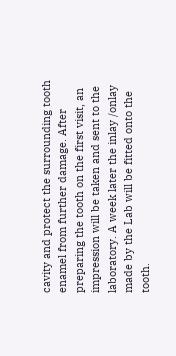cavity and protect the surrounding tooth enamel from further damage. After preparing the tooth on the first visit, an impression will be taken and sent to the laboratory. A week later the inlay /onlay made by the Lab will be fitted onto the tooth.